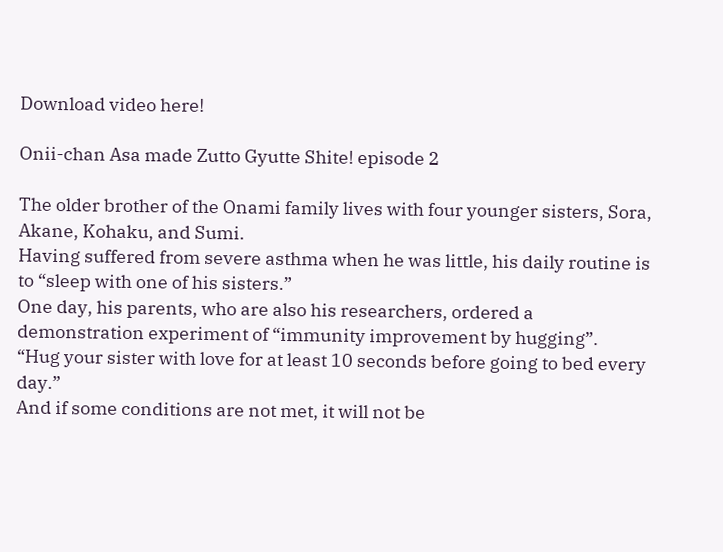Download video here!

Onii-chan Asa made Zutto Gyutte Shite! episode 2

The older brother of the Onami family lives with four younger sisters, Sora, Akane, Kohaku, and Sumi.
Having suffered from severe asthma when he was little, his daily routine is to “sleep with one of his sisters.”
One day, his parents, who are also his researchers, ordered a demonstration experiment of “immunity improvement by hugging”.
“Hug your sister with love for at least 10 seconds before going to bed every day.”
And if some conditions are not met, it will not be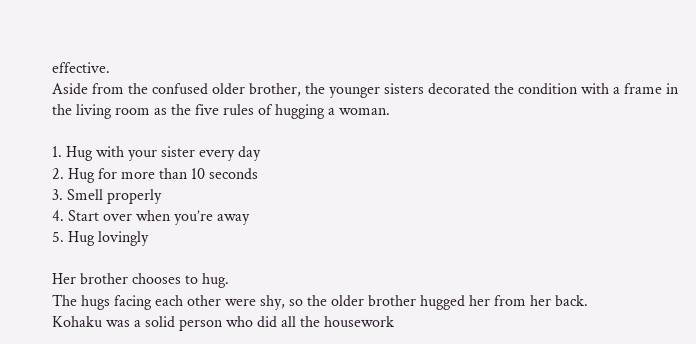effective.
Aside from the confused older brother, the younger sisters decorated the condition with a frame in the living room as the five rules of hugging a woman.

1. Hug with your sister every day
2. Hug for more than 10 seconds
3. Smell properly
4. Start over when you’re away
5. Hug lovingly

Her brother chooses to hug.
The hugs facing each other were shy, so the older brother hugged her from her back.
Kohaku was a solid person who did all the housework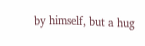by himself, but a hug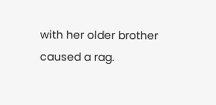with her older brother caused a rag.